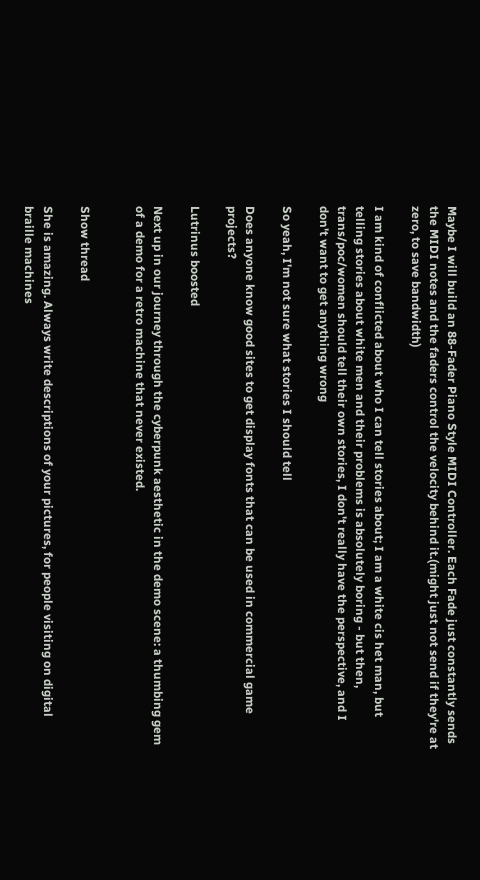Maybe I will build an 88-Fader Piano Style MIDI Controller. Each Fade just constantly sends the MIDI notes and the faders control the velocity behind it.(might just not send if they're at zero, to save bandwidth)

I am kind of conflicted about who I can tell stories about; I am a white cis het man, but telling stories about white men and their problems is absolutely boring - but then, trans/poc/women should tell their own stories, I don't really have the perspective, and I don't want to get anything wrong

So yeah, I'm not sure what stories I should tell

Does anyone know good sites to get display fonts that can be used in commercial game projects?

Lutrinus boosted

Next up in our journey through the cyberpunk aesthetic in the demo scene: a thumbing gem of a demo for a retro machine that never existed.


Show thread

She is amazing. Always write descriptions of your pictures, for people visiting on digital braille machines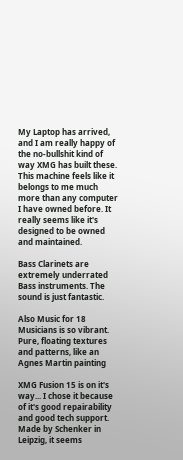My Laptop has arrived, and I am really happy of the no-bullshit kind of way XMG has built these. This machine feels like it belongs to me much more than any computer I have owned before. It really seems like it's designed to be owned and maintained.

Bass Clarinets are extremely underrated Bass instruments. The sound is just fantastic.

Also Music for 18 Musicians is so vibrant. Pure, floating textures and patterns, like an Agnes Martin painting

XMG Fusion 15 is on it's way... I chose it because of it's good repairability and good tech support. Made by Schenker in Leipzig, it seems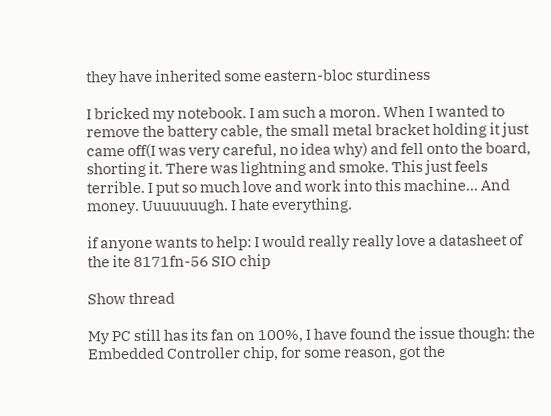they have inherited some eastern-bloc sturdiness

I bricked my notebook. I am such a moron. When I wanted to remove the battery cable, the small metal bracket holding it just came off(I was very careful, no idea why) and fell onto the board, shorting it. There was lightning and smoke. This just feels terrible. I put so much love and work into this machine... And money. Uuuuuuugh. I hate everything.

if anyone wants to help: I would really really love a datasheet of the ite 8171fn-56 SIO chip

Show thread

My PC still has its fan on 100%, I have found the issue though: the Embedded Controller chip, for some reason, got the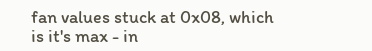fan values stuck at 0x08, which is it's max - in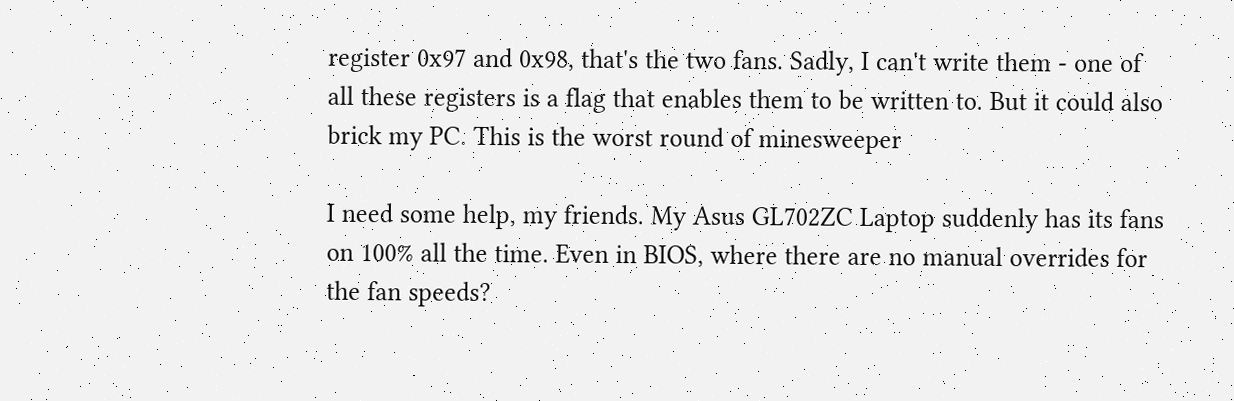register 0x97 and 0x98, that's the two fans. Sadly, I can't write them - one of all these registers is a flag that enables them to be written to. But it could also brick my PC. This is the worst round of minesweeper

I need some help, my friends. My Asus GL702ZC Laptop suddenly has its fans on 100% all the time. Even in BIOS, where there are no manual overrides for the fan speeds?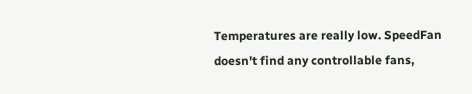Temperatures are really low. SpeedFan doesn't find any controllable fans,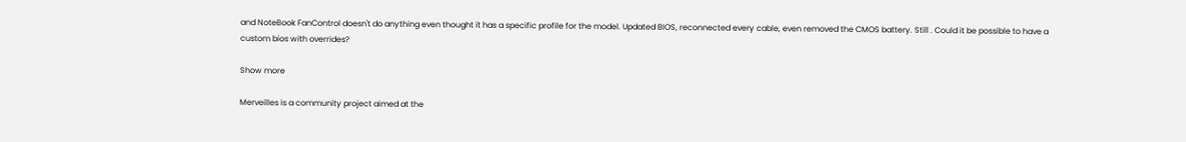and NoteBook FanControl doesn't do anything even thought it has a specific profile for the model. Updated BIOS, reconnected every cable, even removed the CMOS battery. Still . Could it be possible to have a custom bios with overrides?

Show more

Merveilles is a community project aimed at the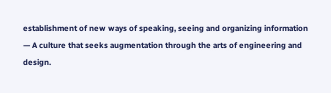establishment of new ways of speaking, seeing and organizing information — A culture that seeks augmentation through the arts of engineering and design.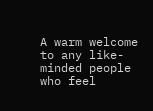A warm welcome to any like-minded people who feel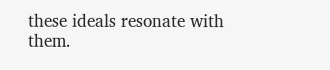these ideals resonate with them.